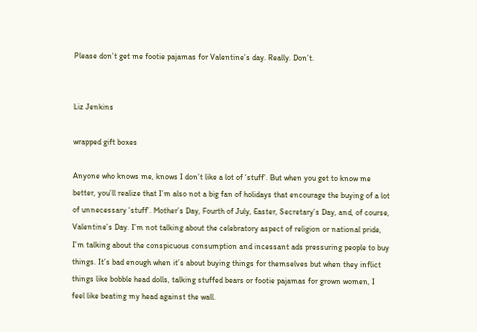Please don’t get me footie pajamas for Valentine’s day. Really. Don’t.


Liz Jenkins

wrapped gift boxes

Anyone who knows me, knows I don’t like a lot of ‘stuff’. But when you get to know me better, you’ll realize that I’m also not a big fan of holidays that encourage the buying of a lot of unnecessary ‘stuff’. Mother’s Day, Fourth of July, Easter, Secretary’s Day, and, of course, Valentine’s Day. I’m not talking about the celebratory aspect of religion or national pride, I’m talking about the conspicuous consumption and incessant ads pressuring people to buy things. It’s bad enough when it’s about buying things for themselves but when they inflict things like bobble head dolls, talking stuffed bears or footie pajamas for grown women, I feel like beating my head against the wall.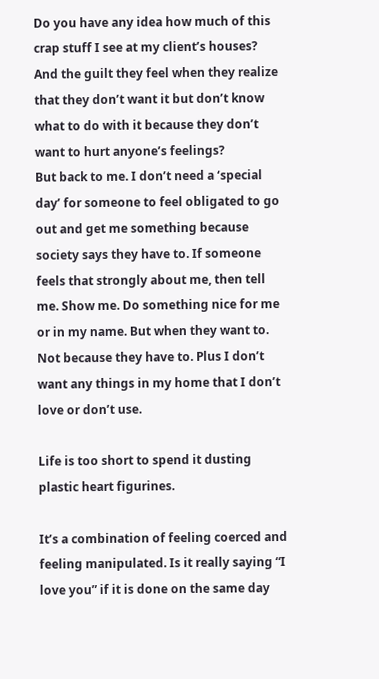Do you have any idea how much of this crap stuff I see at my client’s houses? And the guilt they feel when they realize that they don’t want it but don’t know what to do with it because they don’t want to hurt anyone’s feelings?
But back to me. I don’t need a ‘special day’ for someone to feel obligated to go out and get me something because society says they have to. If someone feels that strongly about me, then tell me. Show me. Do something nice for me or in my name. But when they want to. Not because they have to. Plus I don’t want any things in my home that I don’t love or don’t use.

Life is too short to spend it dusting plastic heart figurines.

It’s a combination of feeling coerced and feeling manipulated. Is it really saying “I love you” if it is done on the same day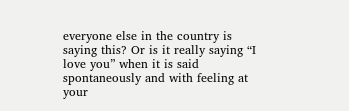everyone else in the country is saying this? Or is it really saying “I love you” when it is said spontaneously and with feeling at your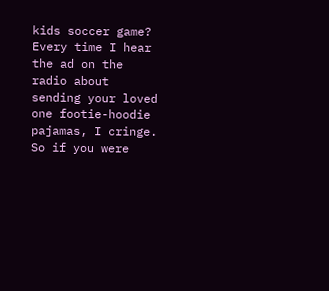kids soccer game?
Every time I hear the ad on the radio about sending your loved one footie-hoodie pajamas, I cringe. So if you were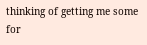thinking of getting me some for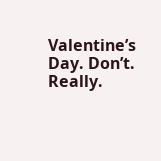Valentine’s Day. Don’t. Really.